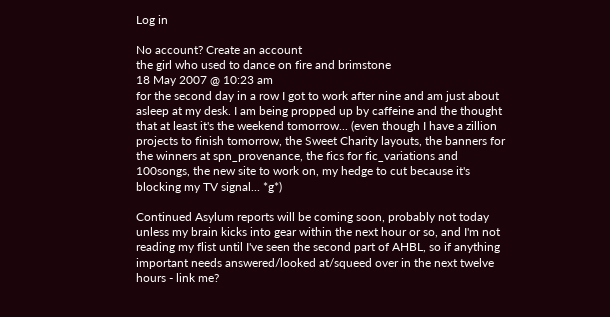Log in

No account? Create an account
the girl who used to dance on fire and brimstone
18 May 2007 @ 10:23 am
for the second day in a row I got to work after nine and am just about asleep at my desk. I am being propped up by caffeine and the thought that at least it's the weekend tomorrow... (even though I have a zillion projects to finish tomorrow, the Sweet Charity layouts, the banners for the winners at spn_provenance, the fics for fic_variations and 100songs, the new site to work on, my hedge to cut because it's blocking my TV signal... *g*)

Continued Asylum reports will be coming soon, probably not today unless my brain kicks into gear within the next hour or so, and I'm not reading my flist until I've seen the second part of AHBL, so if anything important needs answered/looked at/squeed over in the next twelve hours - link me?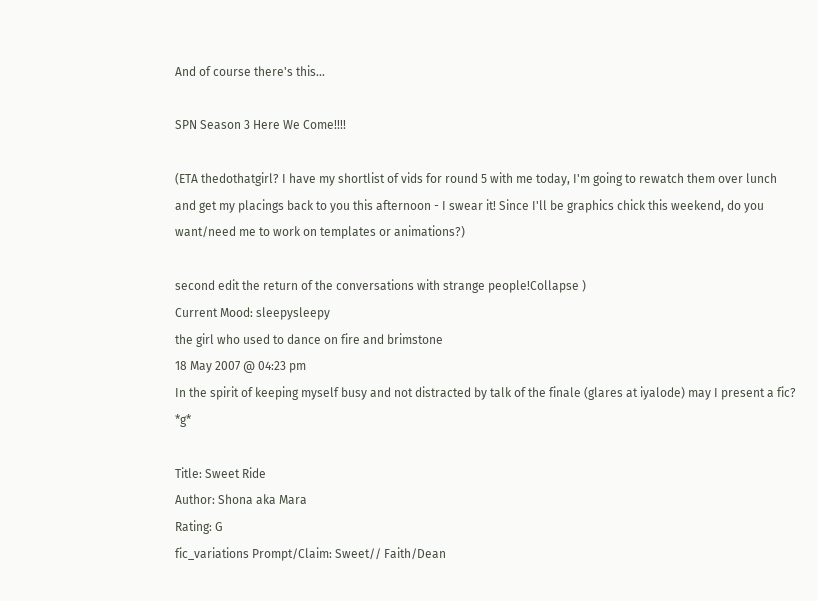And of course there's this...

SPN Season 3 Here We Come!!!!

(ETA thedothatgirl? I have my shortlist of vids for round 5 with me today, I'm going to rewatch them over lunch and get my placings back to you this afternoon - I swear it! Since I'll be graphics chick this weekend, do you want/need me to work on templates or animations?)

second edit the return of the conversations with strange people!Collapse )
Current Mood: sleepysleepy
the girl who used to dance on fire and brimstone
18 May 2007 @ 04:23 pm
In the spirit of keeping myself busy and not distracted by talk of the finale (glares at iyalode) may I present a fic? *g*

Title: Sweet Ride
Author: Shona aka Mara
Rating: G
fic_variations Prompt/Claim: Sweet// Faith/Dean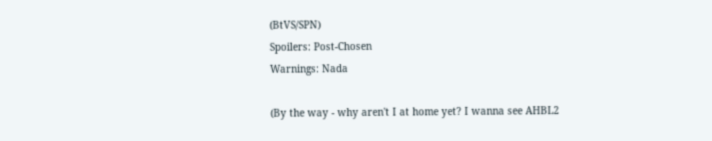(BtVS/SPN)
Spoilers: Post-Chosen
Warnings: Nada

(By the way - why aren't I at home yet? I wanna see AHBL2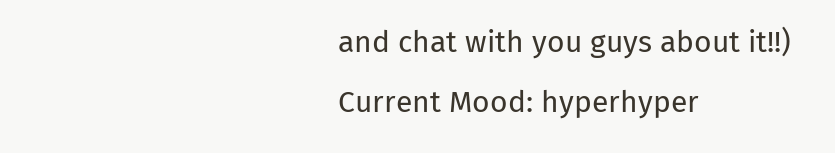and chat with you guys about it!!)
Current Mood: hyperhyper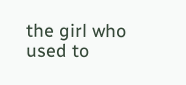the girl who used to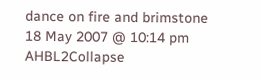dance on fire and brimstone
18 May 2007 @ 10:14 pm
AHBL2Collapse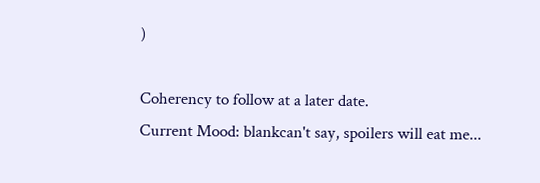)

Coherency to follow at a later date.
Current Mood: blankcan't say, spoilers will eat me...